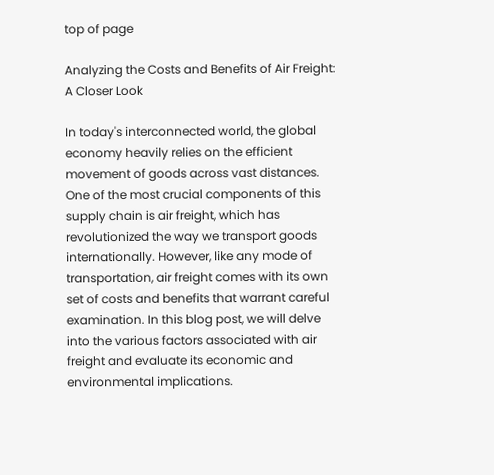top of page

Analyzing the Costs and Benefits of Air Freight: A Closer Look

In today's interconnected world, the global economy heavily relies on the efficient movement of goods across vast distances. One of the most crucial components of this supply chain is air freight, which has revolutionized the way we transport goods internationally. However, like any mode of transportation, air freight comes with its own set of costs and benefits that warrant careful examination. In this blog post, we will delve into the various factors associated with air freight and evaluate its economic and environmental implications.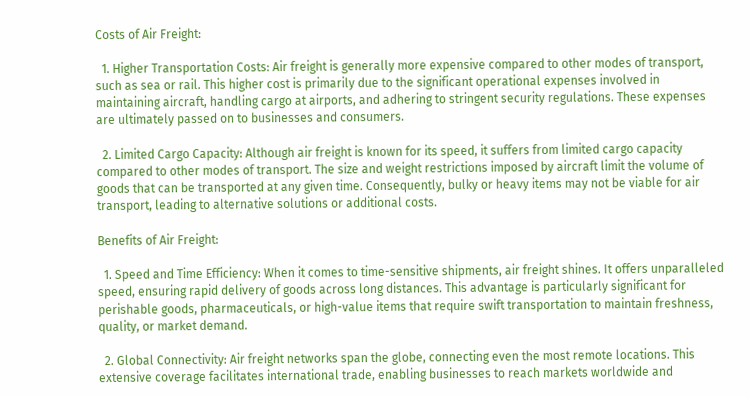Costs of Air Freight:

  1. Higher Transportation Costs: Air freight is generally more expensive compared to other modes of transport, such as sea or rail. This higher cost is primarily due to the significant operational expenses involved in maintaining aircraft, handling cargo at airports, and adhering to stringent security regulations. These expenses are ultimately passed on to businesses and consumers.

  2. Limited Cargo Capacity: Although air freight is known for its speed, it suffers from limited cargo capacity compared to other modes of transport. The size and weight restrictions imposed by aircraft limit the volume of goods that can be transported at any given time. Consequently, bulky or heavy items may not be viable for air transport, leading to alternative solutions or additional costs.

Benefits of Air Freight:

  1. Speed and Time Efficiency: When it comes to time-sensitive shipments, air freight shines. It offers unparalleled speed, ensuring rapid delivery of goods across long distances. This advantage is particularly significant for perishable goods, pharmaceuticals, or high-value items that require swift transportation to maintain freshness, quality, or market demand.

  2. Global Connectivity: Air freight networks span the globe, connecting even the most remote locations. This extensive coverage facilitates international trade, enabling businesses to reach markets worldwide and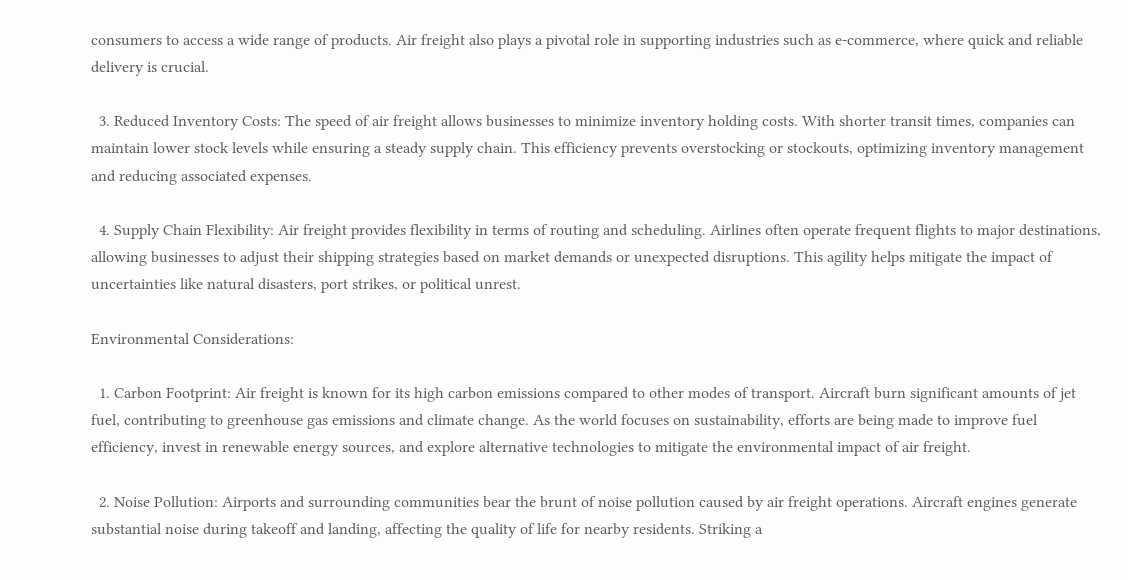consumers to access a wide range of products. Air freight also plays a pivotal role in supporting industries such as e-commerce, where quick and reliable delivery is crucial.

  3. Reduced Inventory Costs: The speed of air freight allows businesses to minimize inventory holding costs. With shorter transit times, companies can maintain lower stock levels while ensuring a steady supply chain. This efficiency prevents overstocking or stockouts, optimizing inventory management and reducing associated expenses.

  4. Supply Chain Flexibility: Air freight provides flexibility in terms of routing and scheduling. Airlines often operate frequent flights to major destinations, allowing businesses to adjust their shipping strategies based on market demands or unexpected disruptions. This agility helps mitigate the impact of uncertainties like natural disasters, port strikes, or political unrest.

Environmental Considerations:

  1. Carbon Footprint: Air freight is known for its high carbon emissions compared to other modes of transport. Aircraft burn significant amounts of jet fuel, contributing to greenhouse gas emissions and climate change. As the world focuses on sustainability, efforts are being made to improve fuel efficiency, invest in renewable energy sources, and explore alternative technologies to mitigate the environmental impact of air freight.

  2. Noise Pollution: Airports and surrounding communities bear the brunt of noise pollution caused by air freight operations. Aircraft engines generate substantial noise during takeoff and landing, affecting the quality of life for nearby residents. Striking a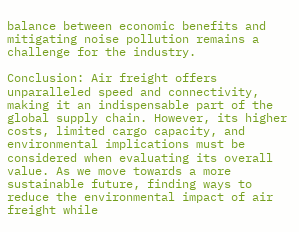balance between economic benefits and mitigating noise pollution remains a challenge for the industry.

Conclusion: Air freight offers unparalleled speed and connectivity, making it an indispensable part of the global supply chain. However, its higher costs, limited cargo capacity, and environmental implications must be considered when evaluating its overall value. As we move towards a more sustainable future, finding ways to reduce the environmental impact of air freight while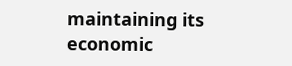maintaining its economic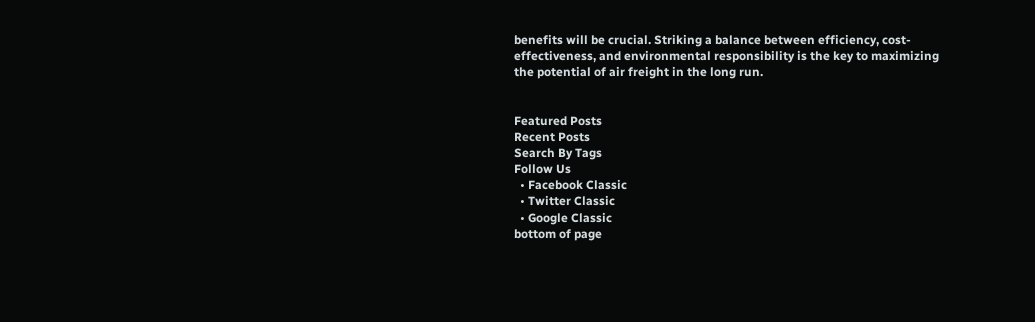benefits will be crucial. Striking a balance between efficiency, cost-effectiveness, and environmental responsibility is the key to maximizing the potential of air freight in the long run.


Featured Posts
Recent Posts
Search By Tags
Follow Us
  • Facebook Classic
  • Twitter Classic
  • Google Classic
bottom of page